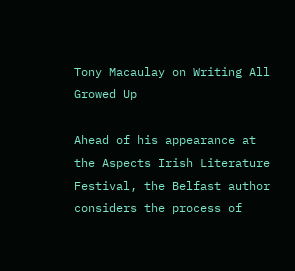Tony Macaulay on Writing All Growed Up

Ahead of his appearance at the Aspects Irish Literature Festival, the Belfast author considers the process of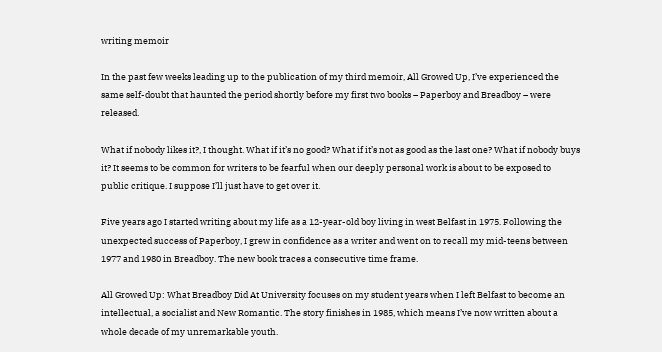writing memoir

In the past few weeks leading up to the publication of my third memoir, All Growed Up, I’ve experienced the same self-doubt that haunted the period shortly before my first two books – Paperboy and Breadboy – were released.

What if nobody likes it?, I thought. What if it’s no good? What if it’s not as good as the last one? What if nobody buys it? It seems to be common for writers to be fearful when our deeply personal work is about to be exposed to public critique. I suppose I’ll just have to get over it.

Five years ago I started writing about my life as a 12-year-old boy living in west Belfast in 1975. Following the unexpected success of Paperboy, I grew in confidence as a writer and went on to recall my mid-teens between 1977 and 1980 in Breadboy. The new book traces a consecutive time frame.

All Growed Up: What Breadboy Did At University focuses on my student years when I left Belfast to become an intellectual, a socialist and New Romantic. The story finishes in 1985, which means I’ve now written about a whole decade of my unremarkable youth.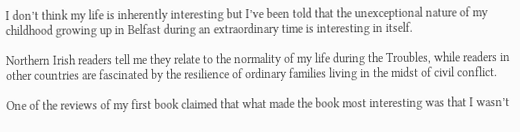I don’t think my life is inherently interesting but I’ve been told that the unexceptional nature of my childhood growing up in Belfast during an extraordinary time is interesting in itself.

Northern Irish readers tell me they relate to the normality of my life during the Troubles, while readers in other countries are fascinated by the resilience of ordinary families living in the midst of civil conflict.

One of the reviews of my first book claimed that what made the book most interesting was that I wasn’t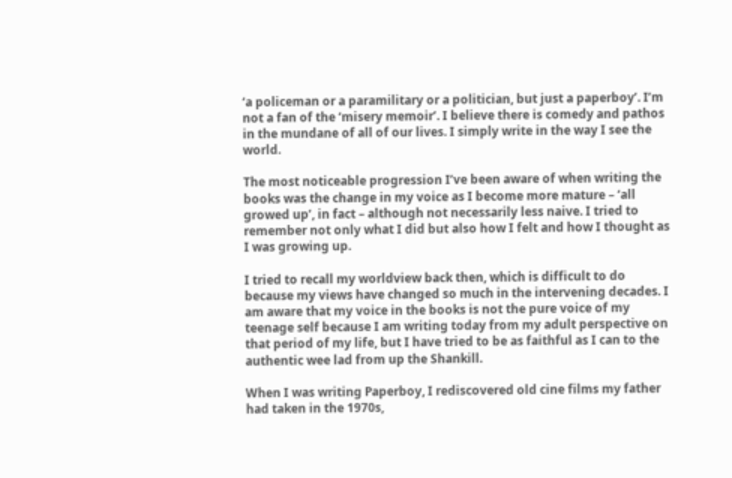‘a policeman or a paramilitary or a politician, but just a paperboy’. I’m not a fan of the ‘misery memoir’. I believe there is comedy and pathos in the mundane of all of our lives. I simply write in the way I see the world.

The most noticeable progression I’ve been aware of when writing the books was the change in my voice as I become more mature – ‘all growed up’, in fact – although not necessarily less naive. I tried to remember not only what I did but also how I felt and how I thought as I was growing up.

I tried to recall my worldview back then, which is difficult to do because my views have changed so much in the intervening decades. I am aware that my voice in the books is not the pure voice of my teenage self because I am writing today from my adult perspective on that period of my life, but I have tried to be as faithful as I can to the authentic wee lad from up the Shankill.

When I was writing Paperboy, I rediscovered old cine films my father had taken in the 1970s,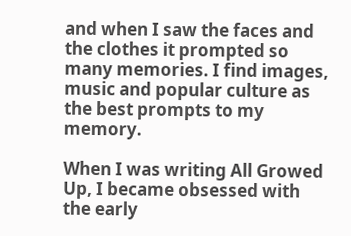and when I saw the faces and the clothes it prompted so many memories. I find images, music and popular culture as the best prompts to my memory.

When I was writing All Growed Up, I became obsessed with the early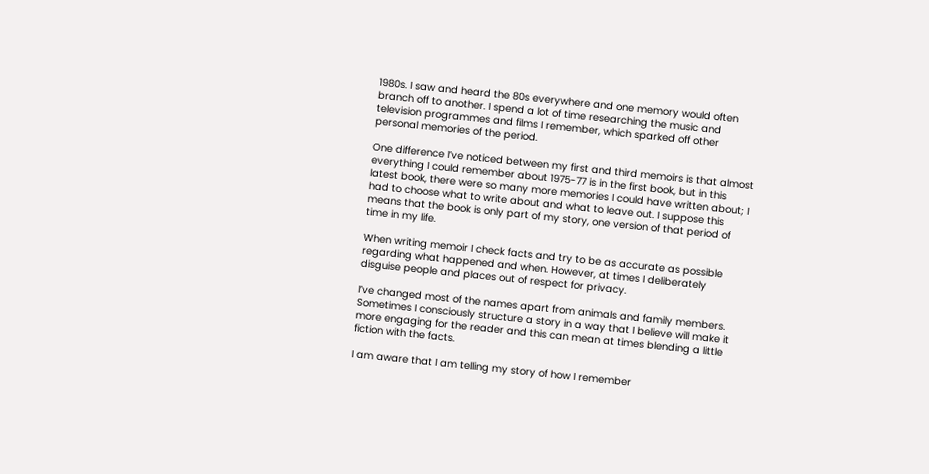1980s. I saw and heard the 80s everywhere and one memory would often branch off to another. I spend a lot of time researching the music and television programmes and films I remember, which sparked off other personal memories of the period.

One difference I’ve noticed between my first and third memoirs is that almost everything I could remember about 1975-77 is in the first book, but in this latest book, there were so many more memories I could have written about; I had to choose what to write about and what to leave out. I suppose this means that the book is only part of my story, one version of that period of time in my life.

When writing memoir I check facts and try to be as accurate as possible regarding what happened and when. However, at times I deliberately disguise people and places out of respect for privacy.

I’ve changed most of the names apart from animals and family members. Sometimes I consciously structure a story in a way that I believe will make it more engaging for the reader and this can mean at times blending a little fiction with the facts.

I am aware that I am telling my story of how I remember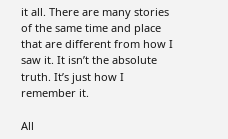it all. There are many stories of the same time and place that are different from how I saw it. It isn’t the absolute truth. It’s just how I remember it.

All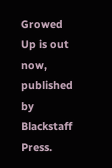Growed Up is out now, published by Blackstaff Press.